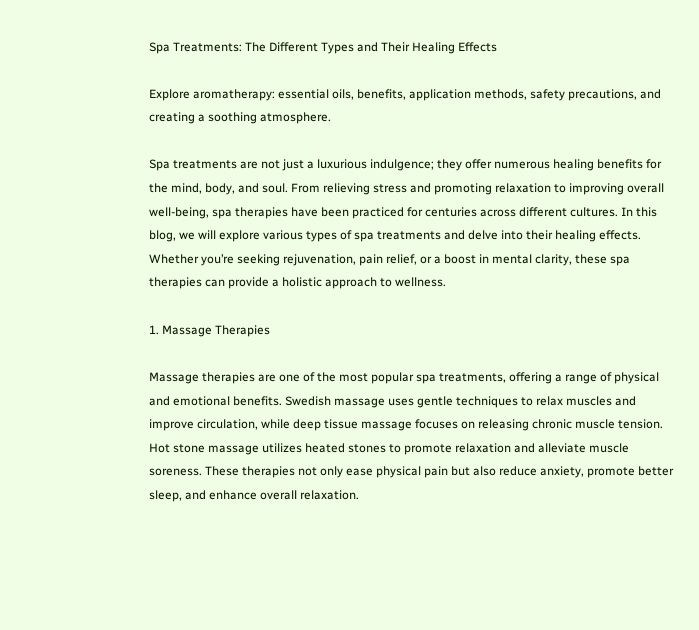Spa Treatments: The Different Types and Their Healing Effects

Explore aromatherapy: essential oils, benefits, application methods, safety precautions, and creating a soothing atmosphere.

Spa treatments are not just a luxurious indulgence; they offer numerous healing benefits for the mind, body, and soul. From relieving stress and promoting relaxation to improving overall well-being, spa therapies have been practiced for centuries across different cultures. In this blog, we will explore various types of spa treatments and delve into their healing effects. Whether you’re seeking rejuvenation, pain relief, or a boost in mental clarity, these spa therapies can provide a holistic approach to wellness.

1. Massage Therapies

Massage therapies are one of the most popular spa treatments, offering a range of physical and emotional benefits. Swedish massage uses gentle techniques to relax muscles and improve circulation, while deep tissue massage focuses on releasing chronic muscle tension. Hot stone massage utilizes heated stones to promote relaxation and alleviate muscle soreness. These therapies not only ease physical pain but also reduce anxiety, promote better sleep, and enhance overall relaxation.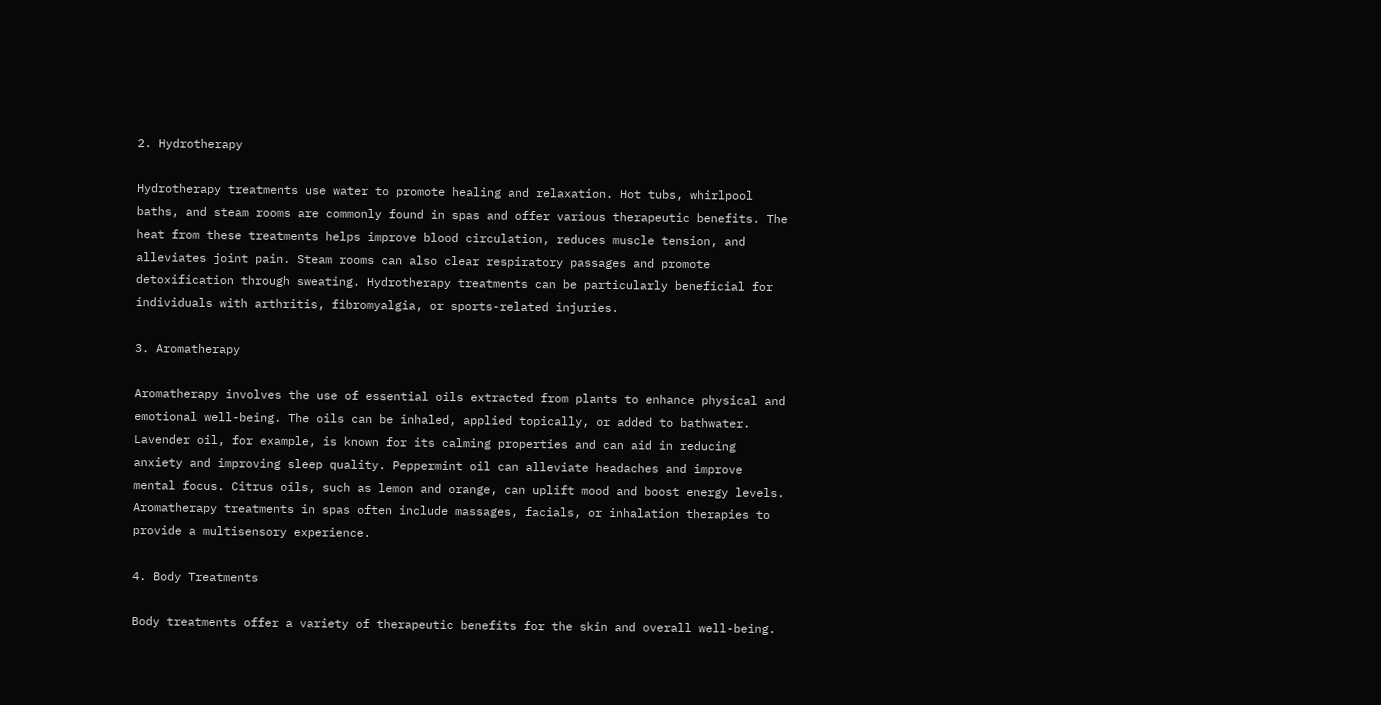2. Hydrotherapy

Hydrotherapy treatments use water to promote healing and relaxation. Hot tubs, whirlpool baths, and steam rooms are commonly found in spas and offer various therapeutic benefits. The heat from these treatments helps improve blood circulation, reduces muscle tension, and alleviates joint pain. Steam rooms can also clear respiratory passages and promote detoxification through sweating. Hydrotherapy treatments can be particularly beneficial for individuals with arthritis, fibromyalgia, or sports-related injuries.

3. Aromatherapy

Aromatherapy involves the use of essential oils extracted from plants to enhance physical and emotional well-being. The oils can be inhaled, applied topically, or added to bathwater. Lavender oil, for example, is known for its calming properties and can aid in reducing anxiety and improving sleep quality. Peppermint oil can alleviate headaches and improve mental focus. Citrus oils, such as lemon and orange, can uplift mood and boost energy levels. Aromatherapy treatments in spas often include massages, facials, or inhalation therapies to provide a multisensory experience.

4. Body Treatments

Body treatments offer a variety of therapeutic benefits for the skin and overall well-being.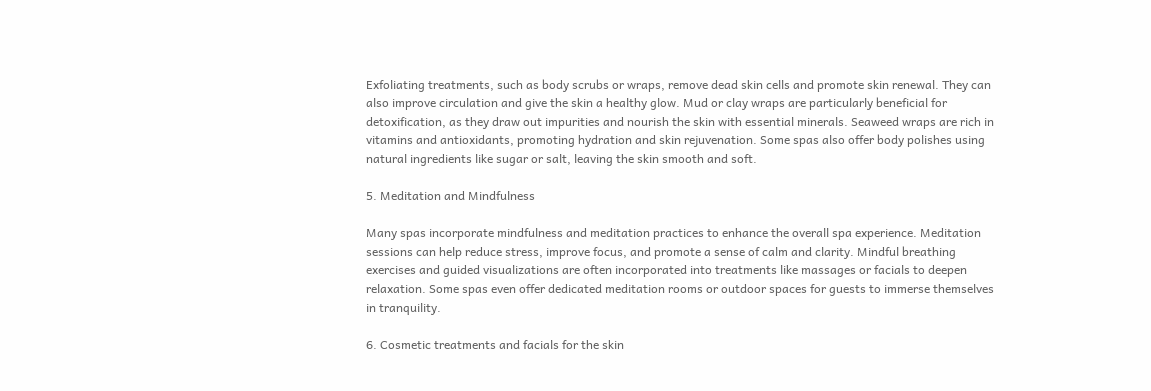Exfoliating treatments, such as body scrubs or wraps, remove dead skin cells and promote skin renewal. They can also improve circulation and give the skin a healthy glow. Mud or clay wraps are particularly beneficial for detoxification, as they draw out impurities and nourish the skin with essential minerals. Seaweed wraps are rich in vitamins and antioxidants, promoting hydration and skin rejuvenation. Some spas also offer body polishes using natural ingredients like sugar or salt, leaving the skin smooth and soft.

5. Meditation and Mindfulness

Many spas incorporate mindfulness and meditation practices to enhance the overall spa experience. Meditation sessions can help reduce stress, improve focus, and promote a sense of calm and clarity. Mindful breathing exercises and guided visualizations are often incorporated into treatments like massages or facials to deepen relaxation. Some spas even offer dedicated meditation rooms or outdoor spaces for guests to immerse themselves in tranquility.

6. Cosmetic treatments and facials for the skin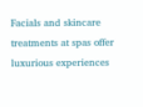Facials and skincare treatments at spas offer luxurious experiences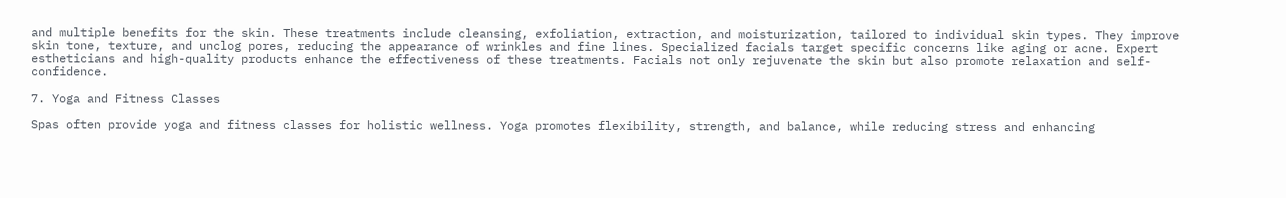and multiple benefits for the skin. These treatments include cleansing, exfoliation, extraction, and moisturization, tailored to individual skin types. They improve skin tone, texture, and unclog pores, reducing the appearance of wrinkles and fine lines. Specialized facials target specific concerns like aging or acne. Expert estheticians and high-quality products enhance the effectiveness of these treatments. Facials not only rejuvenate the skin but also promote relaxation and self-confidence.

7. Yoga and Fitness Classes

Spas often provide yoga and fitness classes for holistic wellness. Yoga promotes flexibility, strength, and balance, while reducing stress and enhancing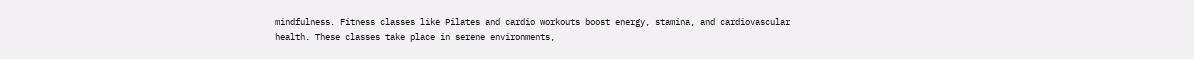mindfulness. Fitness classes like Pilates and cardio workouts boost energy, stamina, and cardiovascular health. These classes take place in serene environments,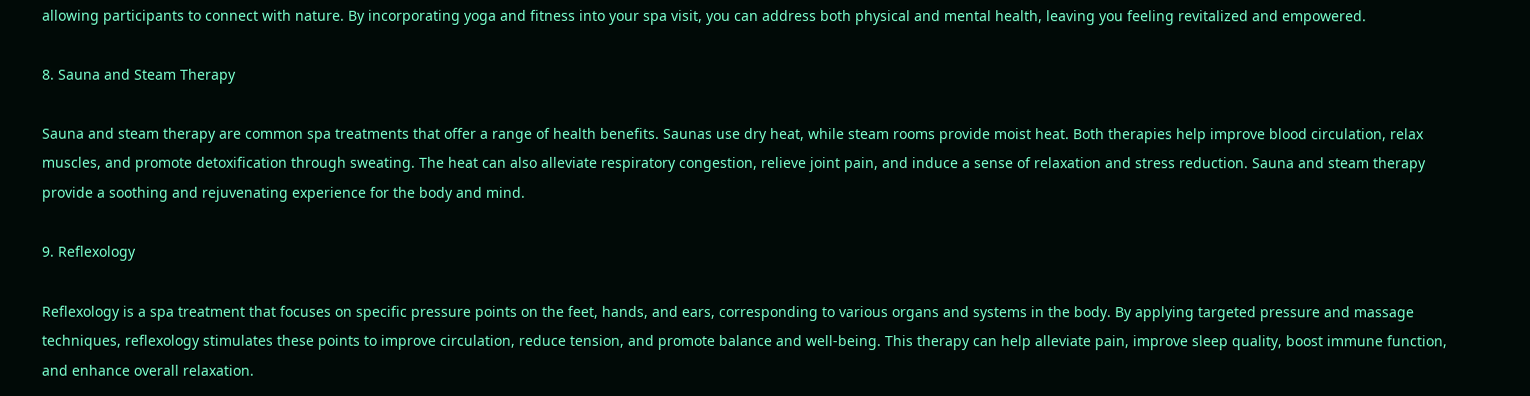allowing participants to connect with nature. By incorporating yoga and fitness into your spa visit, you can address both physical and mental health, leaving you feeling revitalized and empowered.

8. Sauna and Steam Therapy

Sauna and steam therapy are common spa treatments that offer a range of health benefits. Saunas use dry heat, while steam rooms provide moist heat. Both therapies help improve blood circulation, relax muscles, and promote detoxification through sweating. The heat can also alleviate respiratory congestion, relieve joint pain, and induce a sense of relaxation and stress reduction. Sauna and steam therapy provide a soothing and rejuvenating experience for the body and mind.

9. Reflexology

Reflexology is a spa treatment that focuses on specific pressure points on the feet, hands, and ears, corresponding to various organs and systems in the body. By applying targeted pressure and massage techniques, reflexology stimulates these points to improve circulation, reduce tension, and promote balance and well-being. This therapy can help alleviate pain, improve sleep quality, boost immune function, and enhance overall relaxation.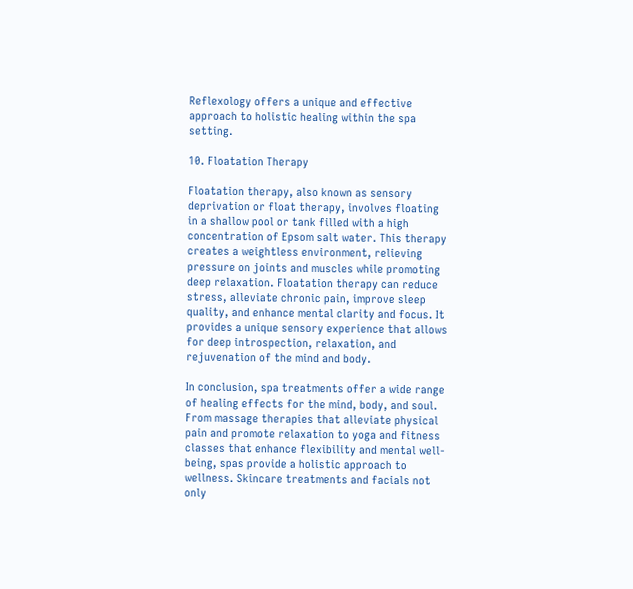Reflexology offers a unique and effective approach to holistic healing within the spa setting.

10. Floatation Therapy

Floatation therapy, also known as sensory deprivation or float therapy, involves floating in a shallow pool or tank filled with a high concentration of Epsom salt water. This therapy creates a weightless environment, relieving pressure on joints and muscles while promoting deep relaxation. Floatation therapy can reduce stress, alleviate chronic pain, improve sleep quality, and enhance mental clarity and focus. It provides a unique sensory experience that allows for deep introspection, relaxation, and rejuvenation of the mind and body.

In conclusion, spa treatments offer a wide range of healing effects for the mind, body, and soul. From massage therapies that alleviate physical pain and promote relaxation to yoga and fitness classes that enhance flexibility and mental well-being, spas provide a holistic approach to wellness. Skincare treatments and facials not only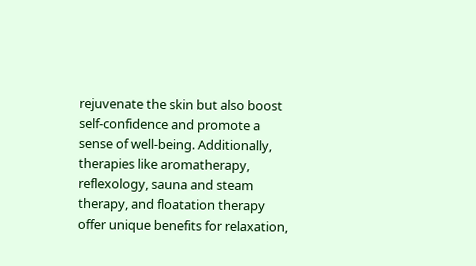rejuvenate the skin but also boost self-confidence and promote a sense of well-being. Additionally, therapies like aromatherapy, reflexology, sauna and steam therapy, and floatation therapy offer unique benefits for relaxation,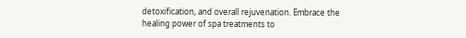detoxification, and overall rejuvenation. Embrace the healing power of spa treatments to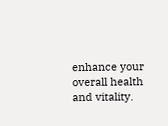enhance your overall health and vitality.